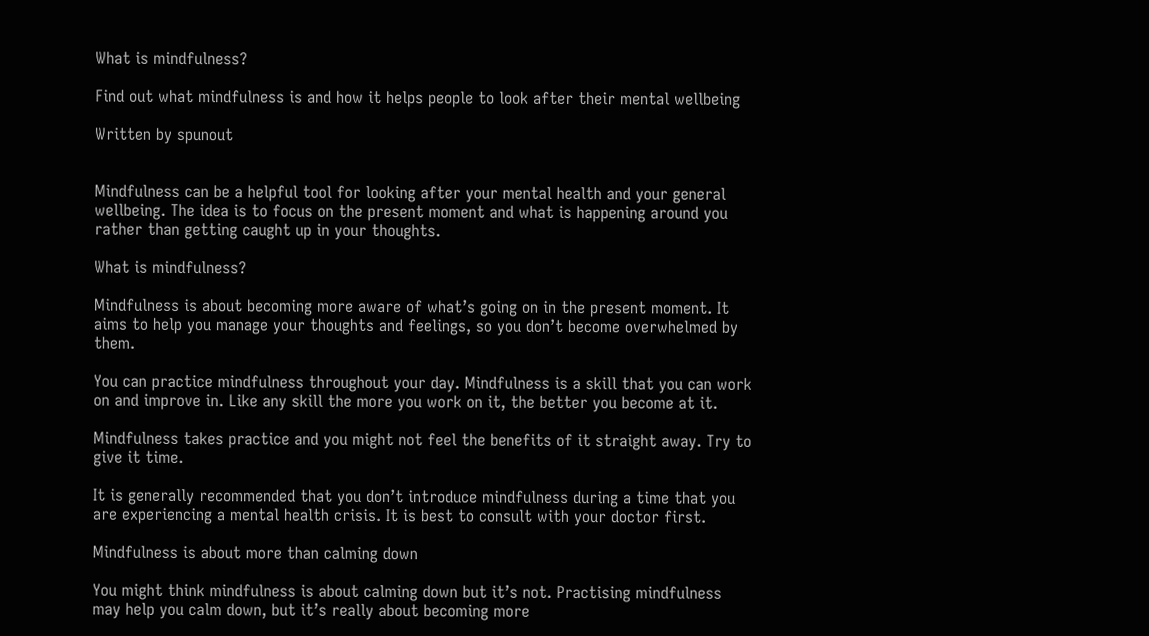What is mindfulness?

Find out what mindfulness is and how it helps people to look after their mental wellbeing

Written by spunout


Mindfulness can be a helpful tool for looking after your mental health and your general wellbeing. The idea is to focus on the present moment and what is happening around you rather than getting caught up in your thoughts.

What is mindfulness?

Mindfulness is about becoming more aware of what’s going on in the present moment. It aims to help you manage your thoughts and feelings, so you don’t become overwhelmed by them.

You can practice mindfulness throughout your day. Mindfulness is a skill that you can work on and improve in. Like any skill the more you work on it, the better you become at it.

Mindfulness takes practice and you might not feel the benefits of it straight away. Try to give it time.

It is generally recommended that you don’t introduce mindfulness during a time that you are experiencing a mental health crisis. It is best to consult with your doctor first.

Mindfulness is about more than calming down

You might think mindfulness is about calming down but it’s not. Practising mindfulness may help you calm down, but it’s really about becoming more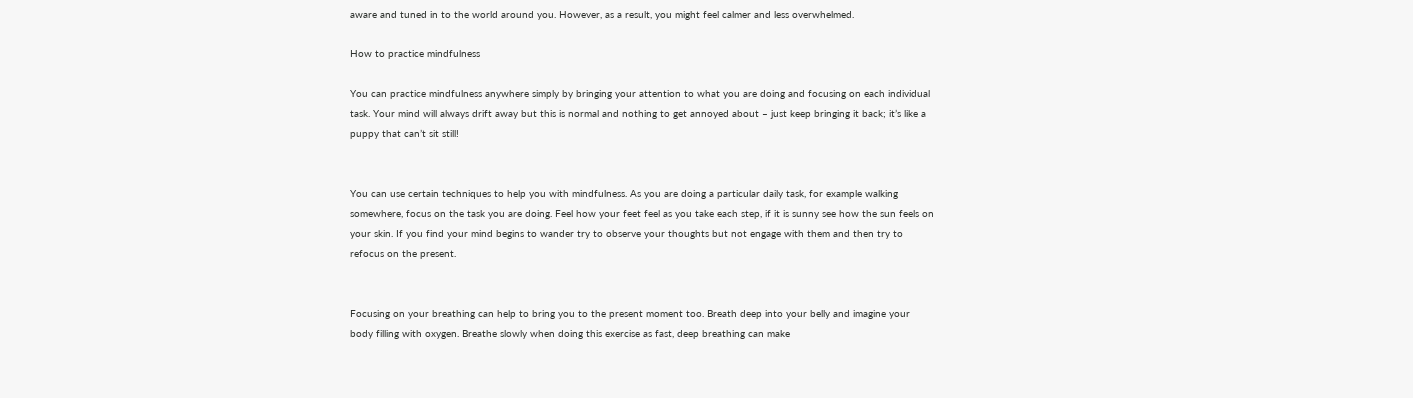aware and tuned in to the world around you. However, as a result, you might feel calmer and less overwhelmed.

How to practice mindfulness

You can practice mindfulness anywhere simply by bringing your attention to what you are doing and focusing on each individual task. Your mind will always drift away but this is normal and nothing to get annoyed about – just keep bringing it back; it’s like a puppy that can’t sit still!


You can use certain techniques to help you with mindfulness. As you are doing a particular daily task, for example walking somewhere, focus on the task you are doing. Feel how your feet feel as you take each step, if it is sunny see how the sun feels on your skin. If you find your mind begins to wander try to observe your thoughts but not engage with them and then try to refocus on the present.


Focusing on your breathing can help to bring you to the present moment too. Breath deep into your belly and imagine your body filling with oxygen. Breathe slowly when doing this exercise as fast, deep breathing can make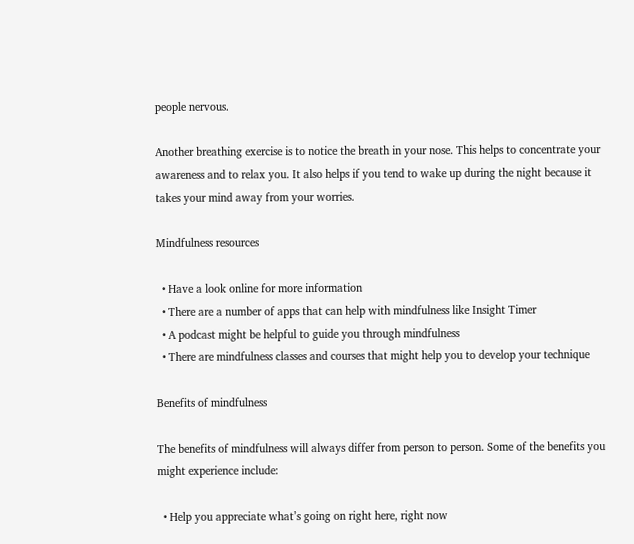people nervous.

Another breathing exercise is to notice the breath in your nose. This helps to concentrate your awareness and to relax you. It also helps if you tend to wake up during the night because it takes your mind away from your worries.

Mindfulness resources

  • Have a look online for more information
  • There are a number of apps that can help with mindfulness like Insight Timer
  • A podcast might be helpful to guide you through mindfulness
  • There are mindfulness classes and courses that might help you to develop your technique

Benefits of mindfulness

The benefits of mindfulness will always differ from person to person. Some of the benefits you might experience include:

  • Help you appreciate what’s going on right here, right now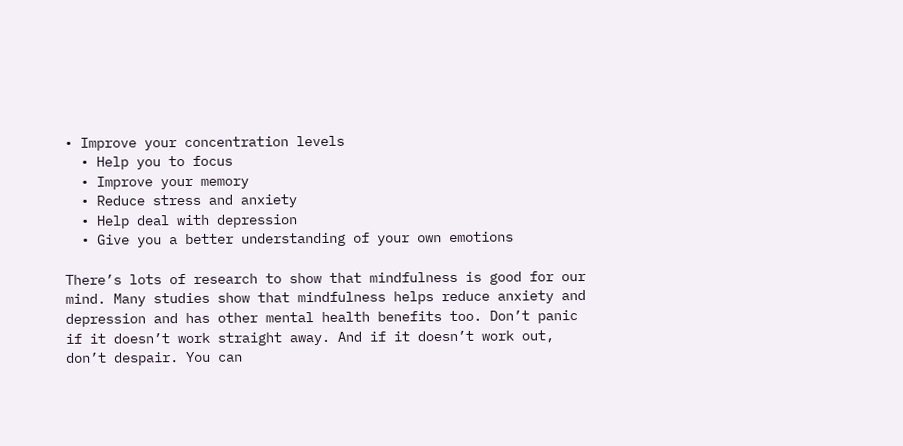• Improve your concentration levels
  • Help you to focus
  • Improve your memory
  • Reduce stress and anxiety
  • Help deal with depression
  • Give you a better understanding of your own emotions

There’s lots of research to show that mindfulness is good for our mind. Many studies show that mindfulness helps reduce anxiety and depression and has other mental health benefits too. Don’t panic if it doesn’t work straight away. And if it doesn’t work out, don’t despair. You can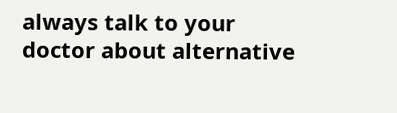always talk to your doctor about alternative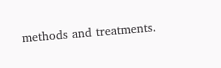methods and treatments.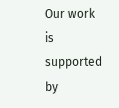Our work is supported by